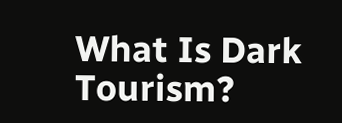What Is Dark Tourism?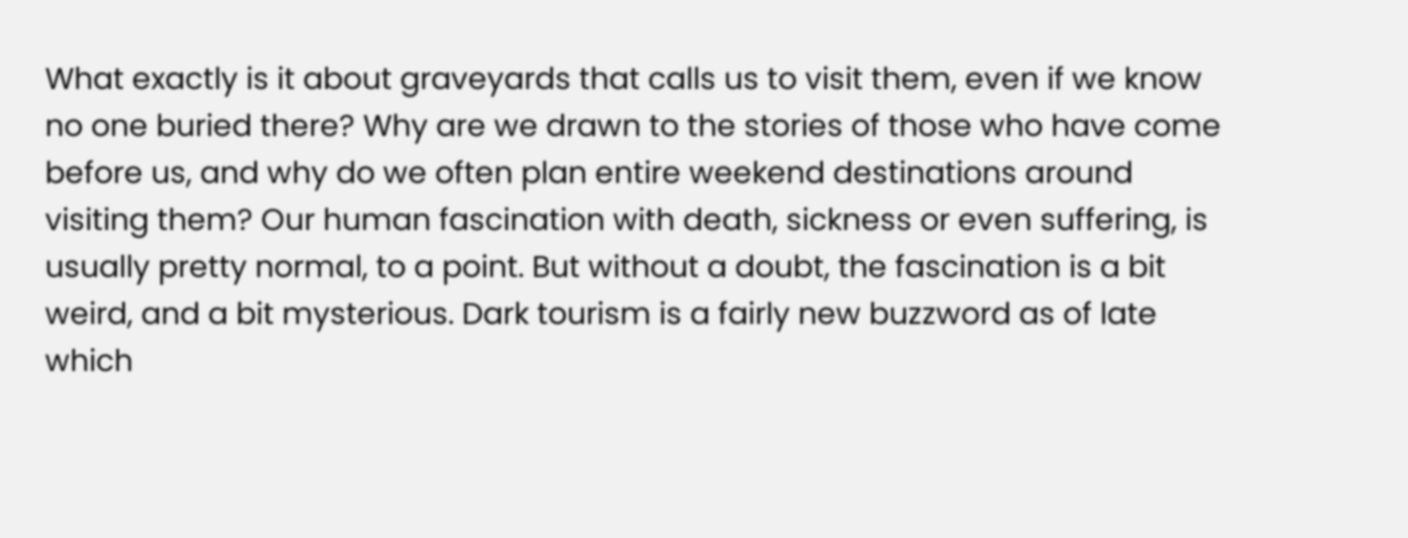What exactly is it about graveyards that calls us to visit them, even if we know no one buried there? Why are we drawn to the stories of those who have come before us, and why do we often plan entire weekend destinations around visiting them? Our human fascination with death, sickness or even suffering, is usually pretty normal, to a point. But without a doubt, the fascination is a bit weird, and a bit mysterious. Dark tourism is a fairly new buzzword as of late which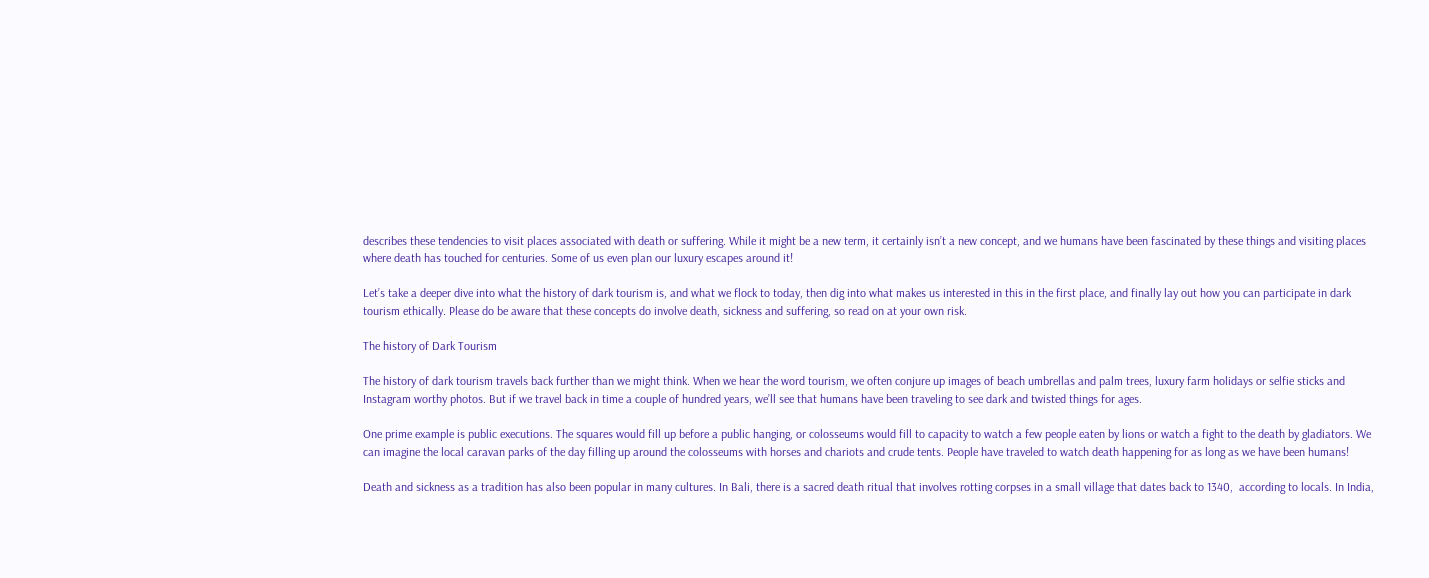describes these tendencies to visit places associated with death or suffering. While it might be a new term, it certainly isn’t a new concept, and we humans have been fascinated by these things and visiting places where death has touched for centuries. Some of us even plan our luxury escapes around it!

Let’s take a deeper dive into what the history of dark tourism is, and what we flock to today, then dig into what makes us interested in this in the first place, and finally lay out how you can participate in dark tourism ethically. Please do be aware that these concepts do involve death, sickness and suffering, so read on at your own risk.

The history of Dark Tourism

The history of dark tourism travels back further than we might think. When we hear the word tourism, we often conjure up images of beach umbrellas and palm trees, luxury farm holidays or selfie sticks and Instagram worthy photos. But if we travel back in time a couple of hundred years, we’ll see that humans have been traveling to see dark and twisted things for ages.

One prime example is public executions. The squares would fill up before a public hanging, or colosseums would fill to capacity to watch a few people eaten by lions or watch a fight to the death by gladiators. We can imagine the local caravan parks of the day filling up around the colosseums with horses and chariots and crude tents. People have traveled to watch death happening for as long as we have been humans!

Death and sickness as a tradition has also been popular in many cultures. In Bali, there is a sacred death ritual that involves rotting corpses in a small village that dates back to 1340,  according to locals. In India,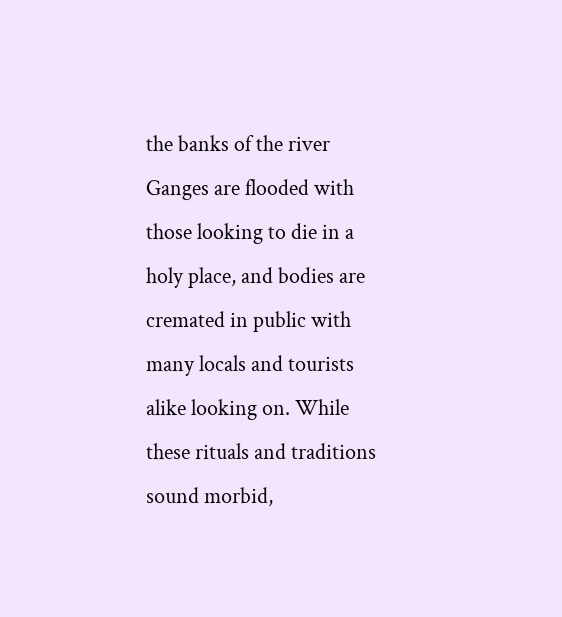the banks of the river Ganges are flooded with those looking to die in a holy place, and bodies are cremated in public with many locals and tourists alike looking on. While these rituals and traditions sound morbid,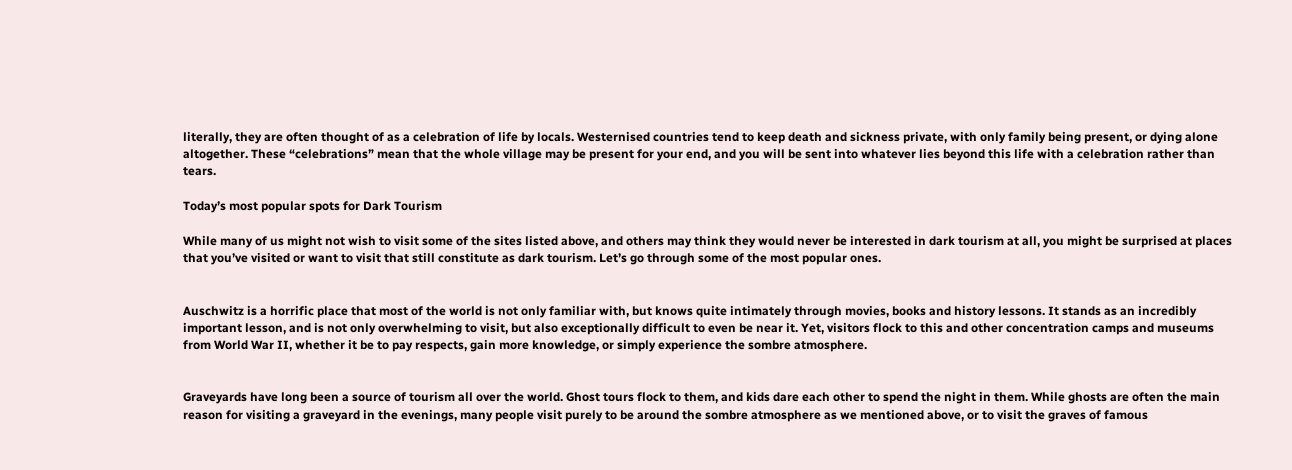literally, they are often thought of as a celebration of life by locals. Westernised countries tend to keep death and sickness private, with only family being present, or dying alone altogether. These “celebrations” mean that the whole village may be present for your end, and you will be sent into whatever lies beyond this life with a celebration rather than tears.

Today’s most popular spots for Dark Tourism

While many of us might not wish to visit some of the sites listed above, and others may think they would never be interested in dark tourism at all, you might be surprised at places that you’ve visited or want to visit that still constitute as dark tourism. Let’s go through some of the most popular ones.


Auschwitz is a horrific place that most of the world is not only familiar with, but knows quite intimately through movies, books and history lessons. It stands as an incredibly important lesson, and is not only overwhelming to visit, but also exceptionally difficult to even be near it. Yet, visitors flock to this and other concentration camps and museums from World War II, whether it be to pay respects, gain more knowledge, or simply experience the sombre atmosphere.


Graveyards have long been a source of tourism all over the world. Ghost tours flock to them, and kids dare each other to spend the night in them. While ghosts are often the main reason for visiting a graveyard in the evenings, many people visit purely to be around the sombre atmosphere as we mentioned above, or to visit the graves of famous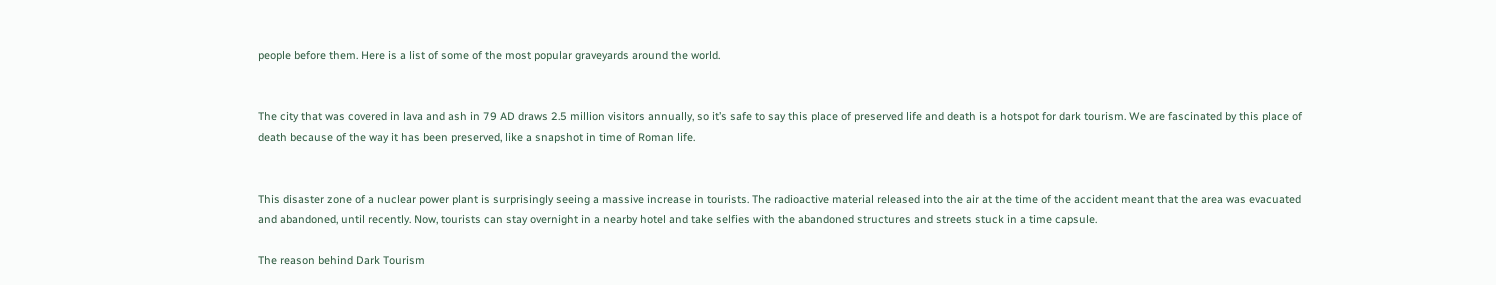people before them. Here is a list of some of the most popular graveyards around the world.


The city that was covered in lava and ash in 79 AD draws 2.5 million visitors annually, so it’s safe to say this place of preserved life and death is a hotspot for dark tourism. We are fascinated by this place of death because of the way it has been preserved, like a snapshot in time of Roman life.


This disaster zone of a nuclear power plant is surprisingly seeing a massive increase in tourists. The radioactive material released into the air at the time of the accident meant that the area was evacuated and abandoned, until recently. Now, tourists can stay overnight in a nearby hotel and take selfies with the abandoned structures and streets stuck in a time capsule.

The reason behind Dark Tourism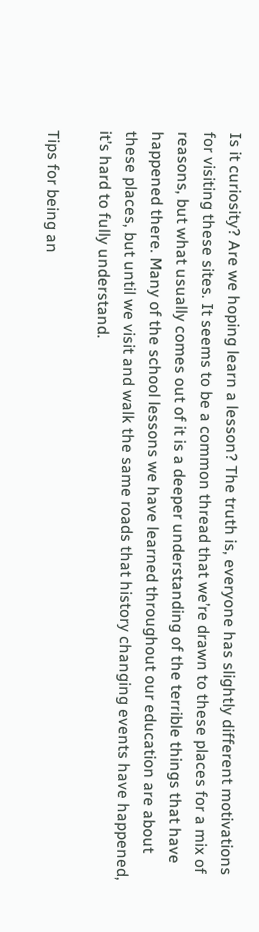Is it curiosity? Are we hoping learn a lesson? The truth is, everyone has slightly different motivations for visiting these sites. It seems to be a common thread that we’re drawn to these places for a mix of reasons, but what usually comes out of it is a deeper understanding of the terrible things that have happened there. Many of the school lessons we have learned throughout our education are about these places, but until we visit and walk the same roads that history changing events have happened, it’s hard to fully understand.

Tips for being an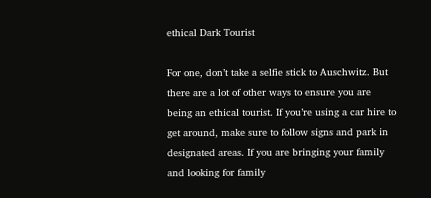ethical Dark Tourist

For one, don’t take a selfie stick to Auschwitz. But there are a lot of other ways to ensure you are being an ethical tourist. If you’re using a car hire to get around, make sure to follow signs and park in designated areas. If you are bringing your family and looking for family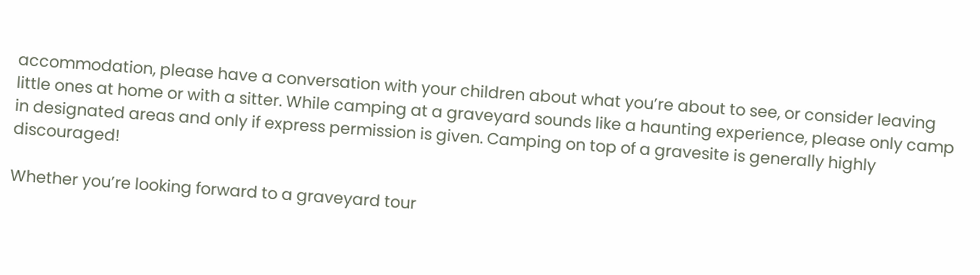accommodation, please have a conversation with your children about what you’re about to see, or consider leaving little ones at home or with a sitter. While camping at a graveyard sounds like a haunting experience, please only camp in designated areas and only if express permission is given. Camping on top of a gravesite is generally highly discouraged!

Whether you’re looking forward to a graveyard tour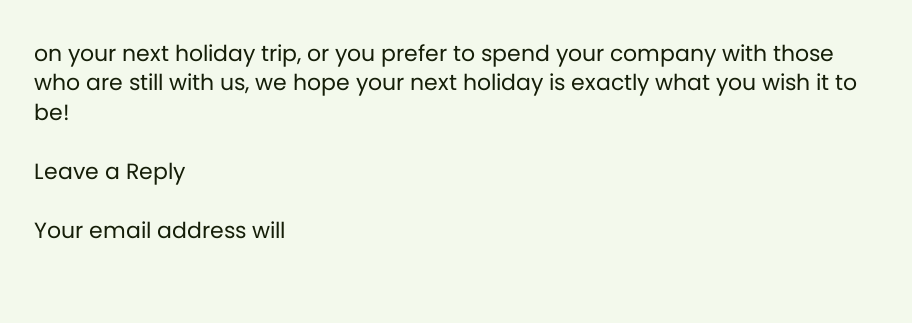on your next holiday trip, or you prefer to spend your company with those who are still with us, we hope your next holiday is exactly what you wish it to be!

Leave a Reply

Your email address will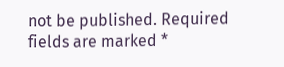not be published. Required fields are marked *